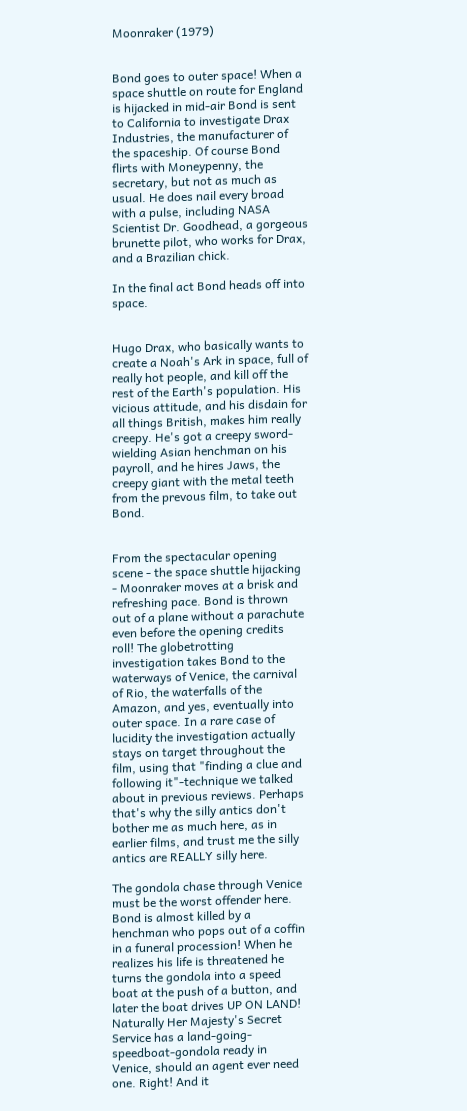Moonraker (1979)


Bond goes to outer space! When a space shuttle on route for England is hijacked in mid-air Bond is sent to California to investigate Drax Industries, the manufacturer of the spaceship. Of course Bond flirts with Moneypenny, the secretary, but not as much as usual. He does nail every broad with a pulse, including NASA Scientist Dr. Goodhead, a gorgeous brunette pilot, who works for Drax, and a Brazilian chick.

In the final act Bond heads off into space.


Hugo Drax, who basically wants to create a Noah's Ark in space, full of really hot people, and kill off the rest of the Earth's population. His vicious attitude, and his disdain for all things British, makes him really creepy. He's got a creepy sword-wielding Asian henchman on his payroll, and he hires Jaws, the creepy giant with the metal teeth from the prevous film, to take out Bond.


From the spectacular opening scene - the space shuttle hijacking - Moonraker moves at a brisk and refreshing pace. Bond is thrown out of a plane without a parachute even before the opening credits roll! The globetrotting investigation takes Bond to the waterways of Venice, the carnival of Rio, the waterfalls of the Amazon, and yes, eventually into outer space. In a rare case of lucidity the investigation actually stays on target throughout the film, using that "finding a clue and following it"-technique we talked about in previous reviews. Perhaps that's why the silly antics don't bother me as much here, as in earlier films, and trust me the silly antics are REALLY silly here.

The gondola chase through Venice must be the worst offender here. Bond is almost killed by a henchman who pops out of a coffin in a funeral procession! When he realizes his life is threatened he turns the gondola into a speed boat at the push of a button, and later the boat drives UP ON LAND! Naturally Her Majesty's Secret Service has a land-going-speedboat-gondola ready in Venice, should an agent ever need one. Right! And it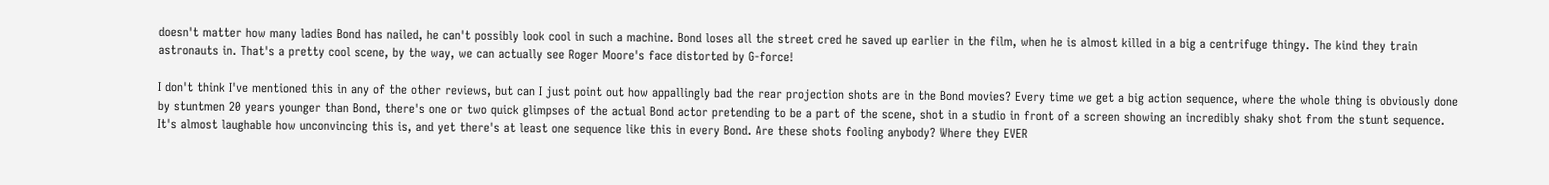doesn't matter how many ladies Bond has nailed, he can't possibly look cool in such a machine. Bond loses all the street cred he saved up earlier in the film, when he is almost killed in a big a centrifuge thingy. The kind they train astronauts in. That's a pretty cool scene, by the way, we can actually see Roger Moore's face distorted by G-force!

I don't think I've mentioned this in any of the other reviews, but can I just point out how appallingly bad the rear projection shots are in the Bond movies? Every time we get a big action sequence, where the whole thing is obviously done by stuntmen 20 years younger than Bond, there's one or two quick glimpses of the actual Bond actor pretending to be a part of the scene, shot in a studio in front of a screen showing an incredibly shaky shot from the stunt sequence. It's almost laughable how unconvincing this is, and yet there's at least one sequence like this in every Bond. Are these shots fooling anybody? Where they EVER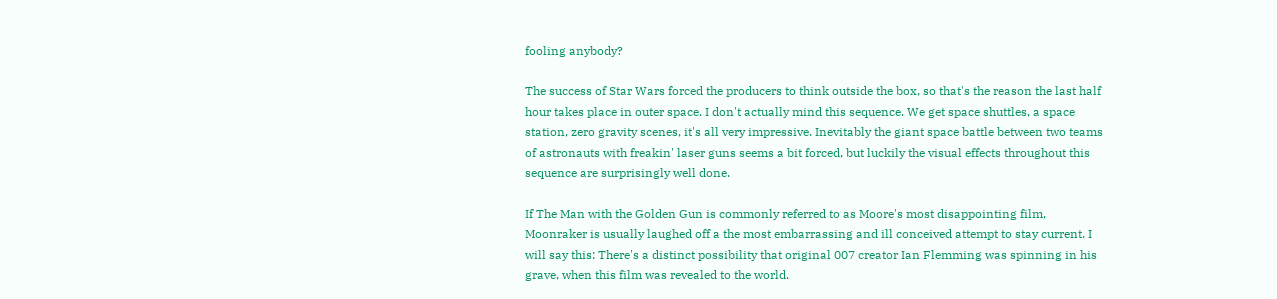fooling anybody?

The success of Star Wars forced the producers to think outside the box, so that's the reason the last half hour takes place in outer space. I don't actually mind this sequence. We get space shuttles, a space station, zero gravity scenes, it's all very impressive. Inevitably the giant space battle between two teams of astronauts with freakin' laser guns seems a bit forced, but luckily the visual effects throughout this sequence are surprisingly well done.

If The Man with the Golden Gun is commonly referred to as Moore's most disappointing film, Moonraker is usually laughed off a the most embarrassing and ill conceived attempt to stay current. I will say this: There's a distinct possibility that original 007 creator Ian Flemming was spinning in his grave, when this film was revealed to the world.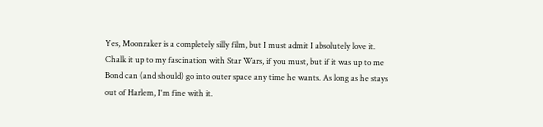Yes, Moonraker is a completely silly film, but I must admit I absolutely love it. Chalk it up to my fascination with Star Wars, if you must, but if it was up to me Bond can (and should) go into outer space any time he wants. As long as he stays out of Harlem, I'm fine with it.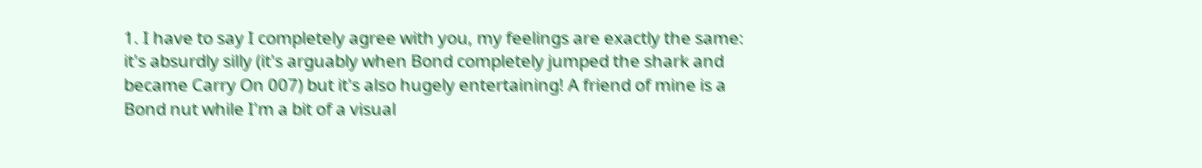1. I have to say I completely agree with you, my feelings are exactly the same: it's absurdly silly (it's arguably when Bond completely jumped the shark and became Carry On 007) but it's also hugely entertaining! A friend of mine is a Bond nut while I'm a bit of a visual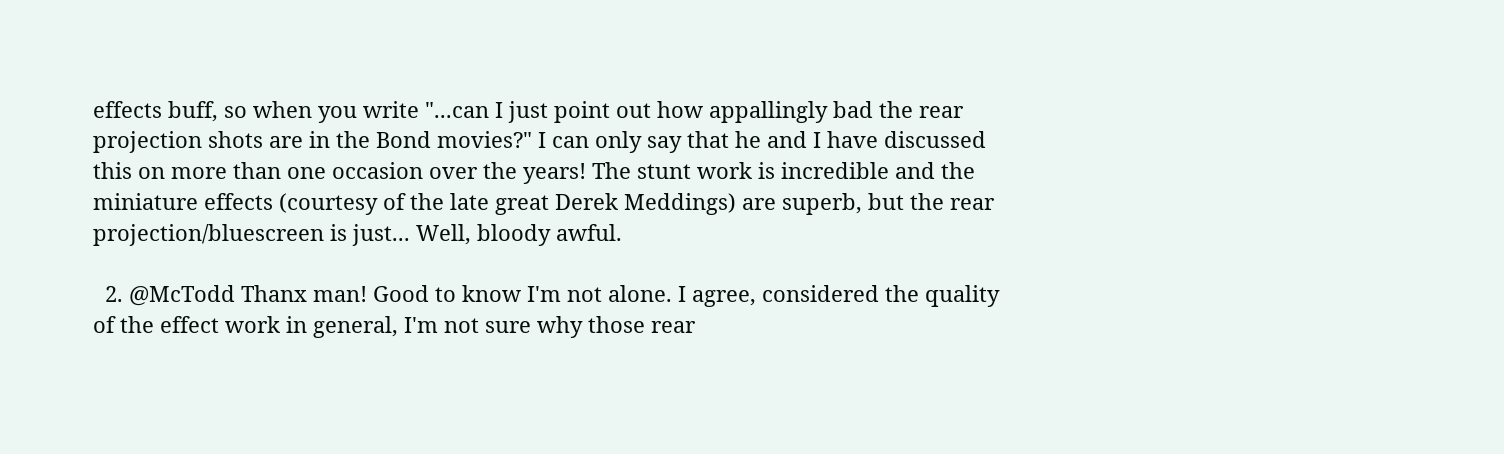effects buff, so when you write "...can I just point out how appallingly bad the rear projection shots are in the Bond movies?" I can only say that he and I have discussed this on more than one occasion over the years! The stunt work is incredible and the miniature effects (courtesy of the late great Derek Meddings) are superb, but the rear projection/bluescreen is just... Well, bloody awful.

  2. @McTodd Thanx man! Good to know I'm not alone. I agree, considered the quality of the effect work in general, I'm not sure why those rear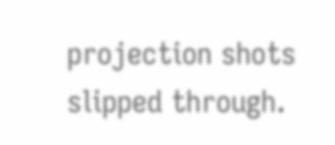projection shots slipped through.